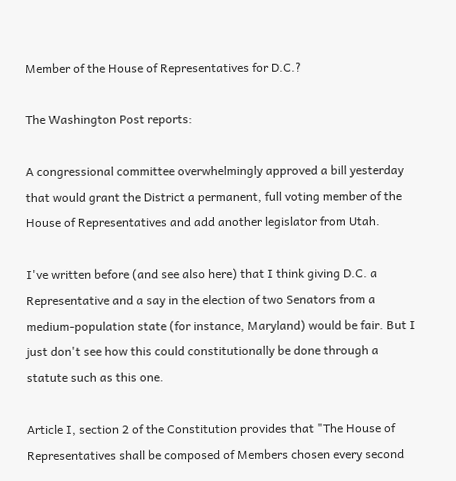Member of the House of Representatives for D.C.?

The Washington Post reports:

A congressional committee overwhelmingly approved a bill yesterday that would grant the District a permanent, full voting member of the House of Representatives and add another legislator from Utah.

I've written before (and see also here) that I think giving D.C. a Representative and a say in the election of two Senators from a medium-population state (for instance, Maryland) would be fair. But I just don't see how this could constitutionally be done through a statute such as this one.

Article I, section 2 of the Constitution provides that "The House of Representatives shall be composed of Members chosen every second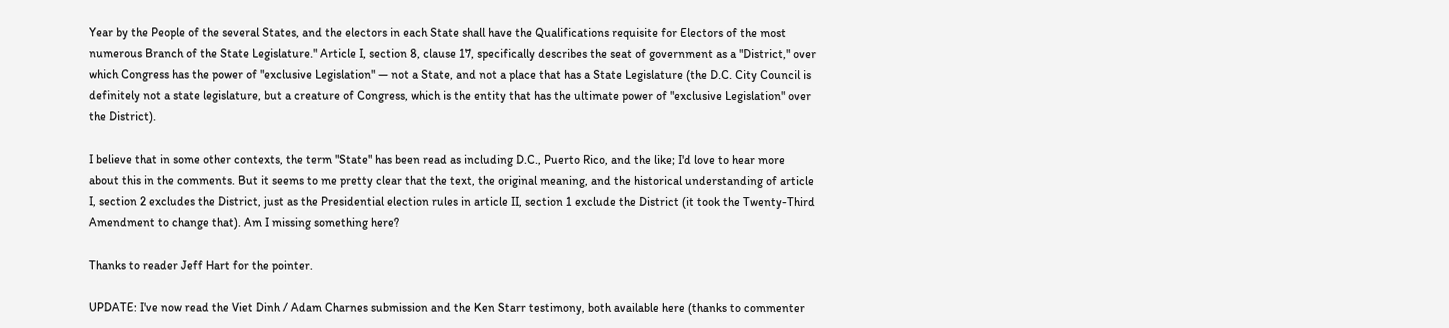Year by the People of the several States, and the electors in each State shall have the Qualifications requisite for Electors of the most numerous Branch of the State Legislature." Article I, section 8, clause 17, specifically describes the seat of government as a "District," over which Congress has the power of "exclusive Legislation" — not a State, and not a place that has a State Legislature (the D.C. City Council is definitely not a state legislature, but a creature of Congress, which is the entity that has the ultimate power of "exclusive Legislation" over the District).

I believe that in some other contexts, the term "State" has been read as including D.C., Puerto Rico, and the like; I'd love to hear more about this in the comments. But it seems to me pretty clear that the text, the original meaning, and the historical understanding of article I, section 2 excludes the District, just as the Presidential election rules in article II, section 1 exclude the District (it took the Twenty-Third Amendment to change that). Am I missing something here?

Thanks to reader Jeff Hart for the pointer.

UPDATE: I've now read the Viet Dinh / Adam Charnes submission and the Ken Starr testimony, both available here (thanks to commenter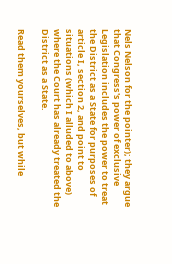Nels Nelson for the pointer); they argue that Congress's power of exclusive Legislation includes the power to treat the District as a State for purposes of article I, section 2, and point to situations (which I alluded to above) where the Court has already treated the District as a State.

Read them yourselves, but while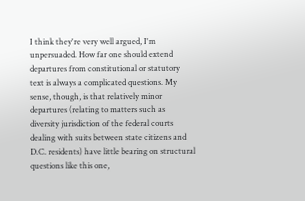I think they're very well argued, I'm unpersuaded. How far one should extend departures from constitutional or statutory text is always a complicated questions. My sense, though, is that relatively minor departures (relating to matters such as diversity jurisdiction of the federal courts dealing with suits between state citizens and D.C. residents) have little bearing on structural questions like this one,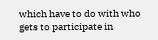which have to do with who gets to participate in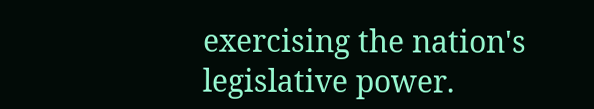exercising the nation's legislative power.